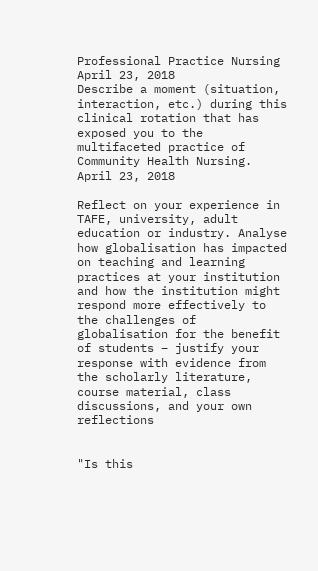Professional Practice Nursing
April 23, 2018
Describe a moment (situation, interaction, etc.) during this clinical rotation that has exposed you to the multifaceted practice of Community Health Nursing.
April 23, 2018

Reflect on your experience in TAFE, university, adult education or industry. Analyse how globalisation has impacted on teaching and learning practices at your institution and how the institution might respond more effectively to the challenges of globalisation for the benefit of students – justify your response with evidence from the scholarly literature, course material, class discussions, and your own reflections


"Is this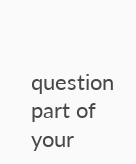question part of your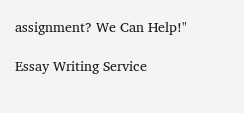assignment? We Can Help!"

Essay Writing Service